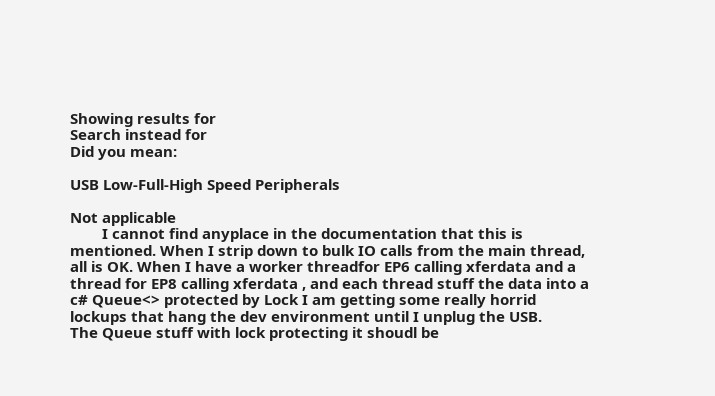Showing results for
Search instead for
Did you mean:

USB Low-Full-High Speed Peripherals

Not applicable
        I cannot find anyplace in the documentation that this is mentioned. When I strip down to bulk IO calls from the main thread, all is OK. When I have a worker threadfor EP6 calling xferdata and a thread for EP8 calling xferdata , and each thread stuff the data into a c# Queue<> protected by Lock I am getting some really horrid lockups that hang the dev environment until I unplug the USB.
The Queue stuff with lock protecting it shoudl be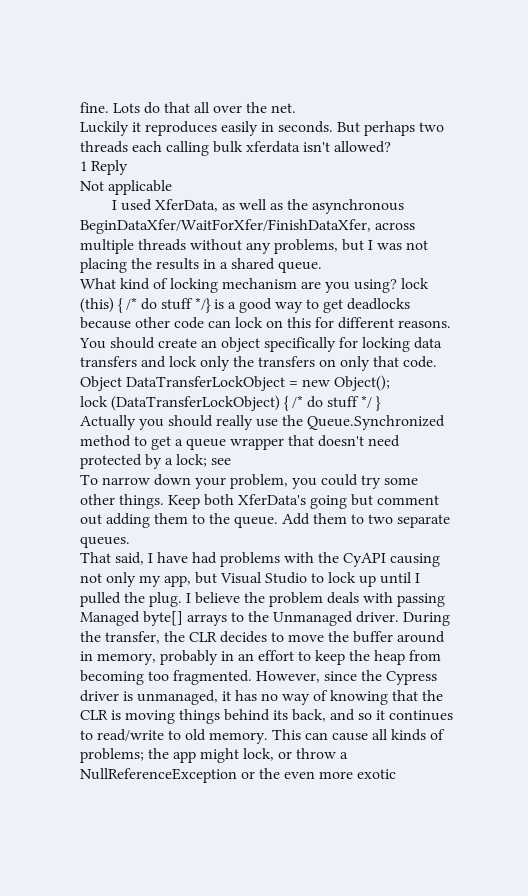fine. Lots do that all over the net.
Luckily it reproduces easily in seconds. But perhaps two threads each calling bulk xferdata isn't allowed?
1 Reply
Not applicable
        I used XferData, as well as the asynchronous BeginDataXfer/WaitForXfer/FinishDataXfer, across multiple threads without any problems, but I was not placing the results in a shared queue.
What kind of locking mechanism are you using? lock (this) { /* do stuff */} is a good way to get deadlocks because other code can lock on this for different reasons. You should create an object specifically for locking data transfers and lock only the transfers on only that code.
Object DataTransferLockObject = new Object();
lock (DataTransferLockObject) { /* do stuff */ }
Actually you should really use the Queue.Synchronized method to get a queue wrapper that doesn't need protected by a lock; see
To narrow down your problem, you could try some other things. Keep both XferData's going but comment out adding them to the queue. Add them to two separate queues.
That said, I have had problems with the CyAPI causing not only my app, but Visual Studio to lock up until I pulled the plug. I believe the problem deals with passing Managed byte[] arrays to the Unmanaged driver. During the transfer, the CLR decides to move the buffer around in memory, probably in an effort to keep the heap from becoming too fragmented. However, since the Cypress driver is unmanaged, it has no way of knowing that the CLR is moving things behind its back, and so it continues to read/write to old memory. This can cause all kinds of problems; the app might lock, or throw a NullReferenceException or the even more exotic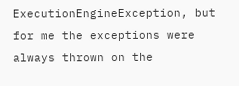ExecutionEngineException, but for me the exceptions were always thrown on the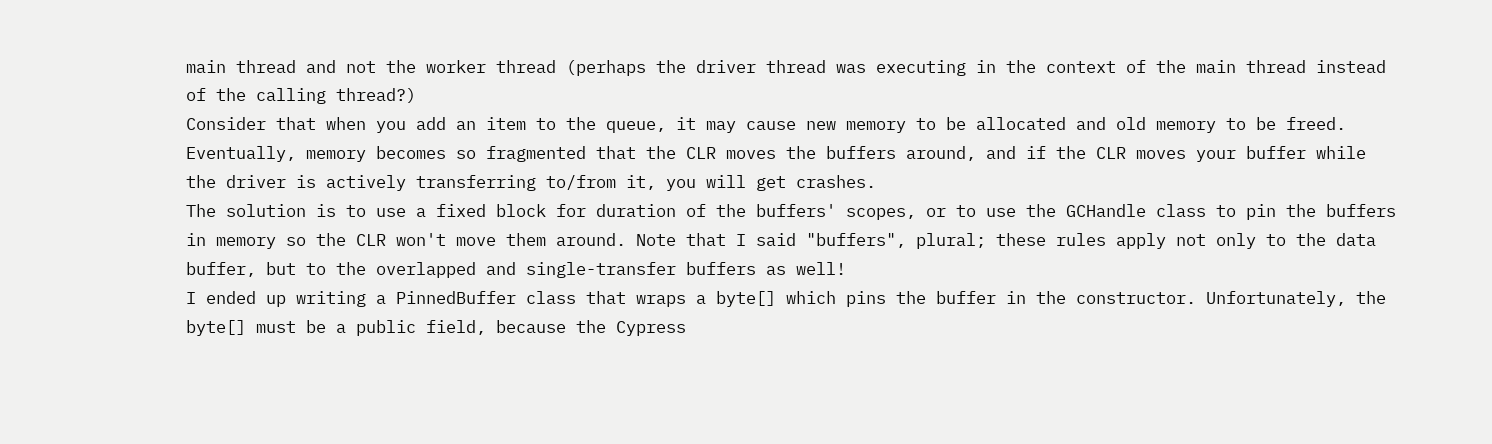main thread and not the worker thread (perhaps the driver thread was executing in the context of the main thread instead of the calling thread?)
Consider that when you add an item to the queue, it may cause new memory to be allocated and old memory to be freed. Eventually, memory becomes so fragmented that the CLR moves the buffers around, and if the CLR moves your buffer while the driver is actively transferring to/from it, you will get crashes.
The solution is to use a fixed block for duration of the buffers' scopes, or to use the GCHandle class to pin the buffers in memory so the CLR won't move them around. Note that I said "buffers", plural; these rules apply not only to the data buffer, but to the overlapped and single-transfer buffers as well!
I ended up writing a PinnedBuffer class that wraps a byte[] which pins the buffer in the constructor. Unfortunately, the byte[] must be a public field, because the Cypress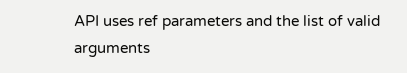API uses ref parameters and the list of valid arguments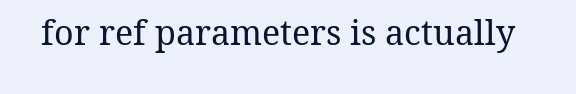for ref parameters is actually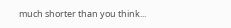much shorter than you think...